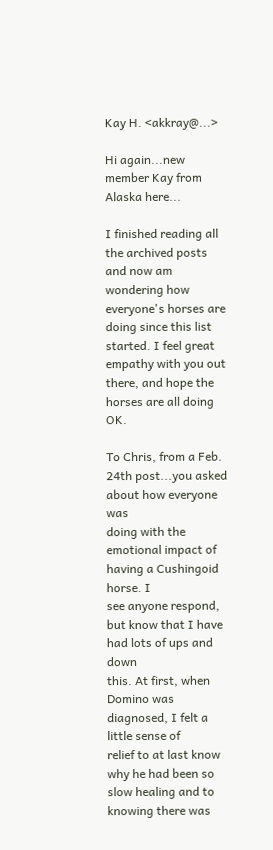Kay H. <akkray@...>

Hi again...new member Kay from Alaska here...

I finished reading all the archived posts and now am wondering how
everyone's horses are doing since this list started. I feel great
empathy with you out there, and hope the horses are all doing OK.

To Chris, from a Feb. 24th post...you asked about how everyone was
doing with the emotional impact of having a Cushingoid horse. I
see anyone respond, but know that I have had lots of ups and down
this. At first, when Domino was diagnosed, I felt a little sense of
relief to at last know why he had been so slow healing and to
knowing there was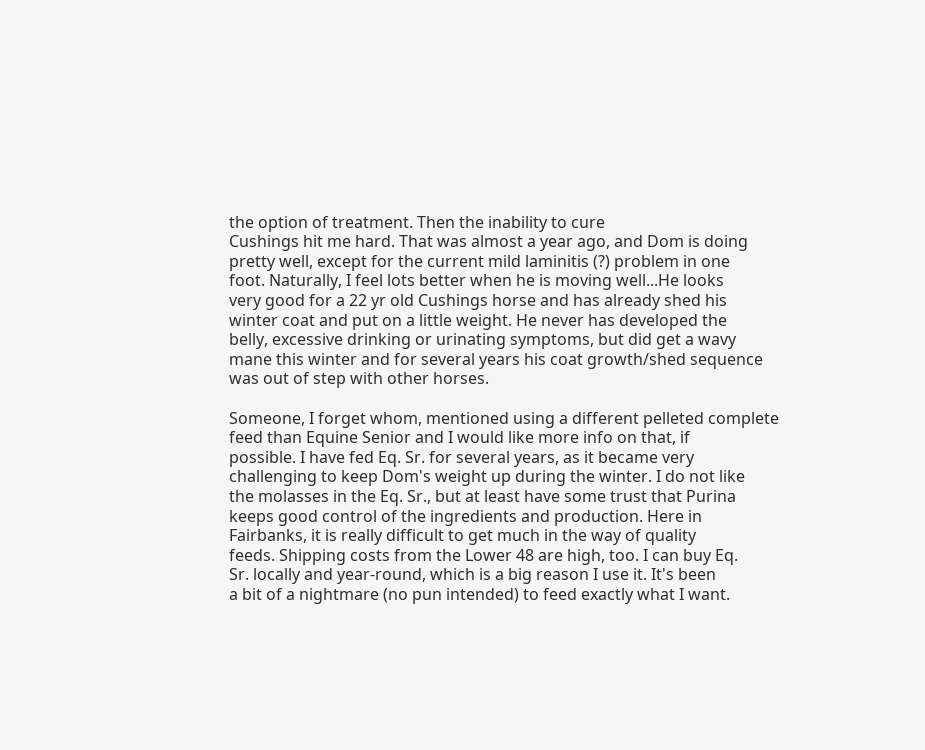the option of treatment. Then the inability to cure
Cushings hit me hard. That was almost a year ago, and Dom is doing
pretty well, except for the current mild laminitis (?) problem in one
foot. Naturally, I feel lots better when he is moving well...He looks
very good for a 22 yr old Cushings horse and has already shed his
winter coat and put on a little weight. He never has developed the
belly, excessive drinking or urinating symptoms, but did get a wavy
mane this winter and for several years his coat growth/shed sequence
was out of step with other horses.

Someone, I forget whom, mentioned using a different pelleted complete
feed than Equine Senior and I would like more info on that, if
possible. I have fed Eq. Sr. for several years, as it became very
challenging to keep Dom's weight up during the winter. I do not like
the molasses in the Eq. Sr., but at least have some trust that Purina
keeps good control of the ingredients and production. Here in
Fairbanks, it is really difficult to get much in the way of quality
feeds. Shipping costs from the Lower 48 are high, too. I can buy Eq.
Sr. locally and year-round, which is a big reason I use it. It's been
a bit of a nightmare (no pun intended) to feed exactly what I want.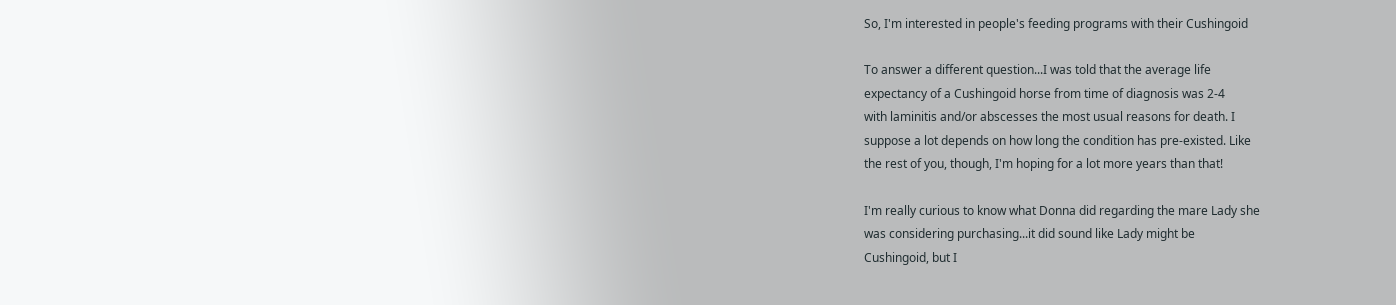So, I'm interested in people's feeding programs with their Cushingoid

To answer a different question...I was told that the average life
expectancy of a Cushingoid horse from time of diagnosis was 2-4
with laminitis and/or abscesses the most usual reasons for death. I
suppose a lot depends on how long the condition has pre-existed. Like
the rest of you, though, I'm hoping for a lot more years than that!

I'm really curious to know what Donna did regarding the mare Lady she
was considering purchasing...it did sound like Lady might be
Cushingoid, but I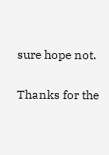sure hope not.

Thanks for the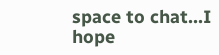space to chat...I hope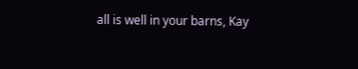all is well in your barns, Kay